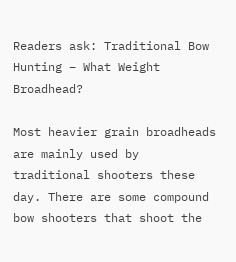Readers ask: Traditional Bow Hunting – What Weight Broadhead?

Most heavier grain broadheads are mainly used by traditional shooters these day. There are some compound bow shooters that shoot the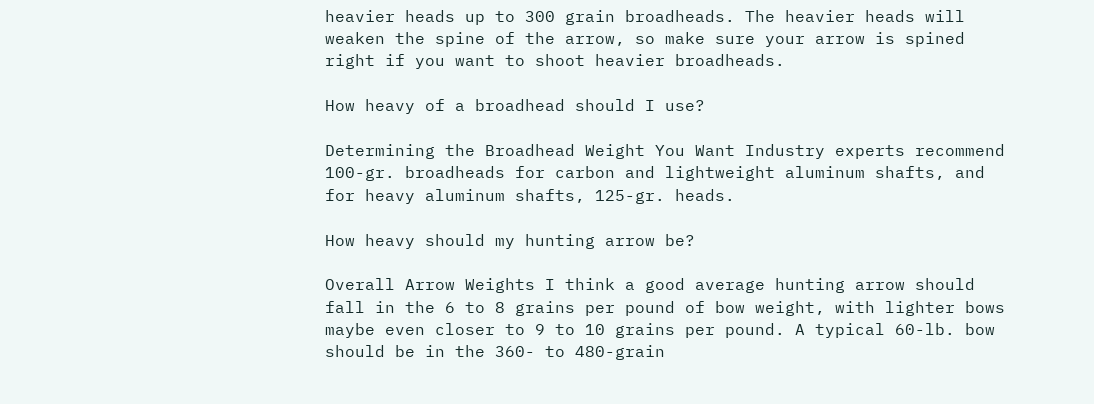heavier heads up to 300 grain broadheads. The heavier heads will weaken the spine of the arrow, so make sure your arrow is spined right if you want to shoot heavier broadheads.

How heavy of a broadhead should I use?

Determining the Broadhead Weight You Want Industry experts recommend 100-gr. broadheads for carbon and lightweight aluminum shafts, and for heavy aluminum shafts, 125-gr. heads.

How heavy should my hunting arrow be?

Overall Arrow Weights I think a good average hunting arrow should fall in the 6 to 8 grains per pound of bow weight, with lighter bows maybe even closer to 9 to 10 grains per pound. A typical 60-lb. bow should be in the 360- to 480-grain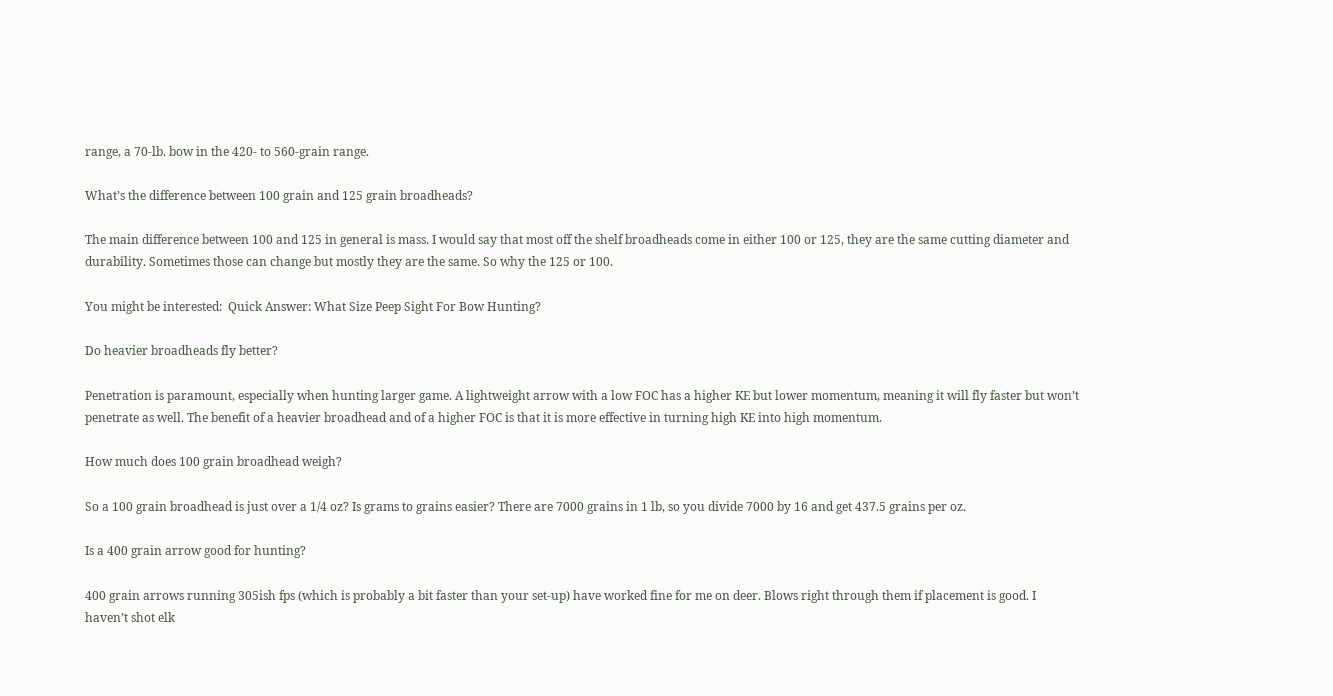range, a 70-lb. bow in the 420- to 560-grain range.

What’s the difference between 100 grain and 125 grain broadheads?

The main difference between 100 and 125 in general is mass. I would say that most off the shelf broadheads come in either 100 or 125, they are the same cutting diameter and durability. Sometimes those can change but mostly they are the same. So why the 125 or 100.

You might be interested:  Quick Answer: What Size Peep Sight For Bow Hunting?

Do heavier broadheads fly better?

Penetration is paramount, especially when hunting larger game. A lightweight arrow with a low FOC has a higher KE but lower momentum, meaning it will fly faster but won’t penetrate as well. The benefit of a heavier broadhead and of a higher FOC is that it is more effective in turning high KE into high momentum.

How much does 100 grain broadhead weigh?

So a 100 grain broadhead is just over a 1/4 oz? Is grams to grains easier? There are 7000 grains in 1 lb, so you divide 7000 by 16 and get 437.5 grains per oz.

Is a 400 grain arrow good for hunting?

400 grain arrows running 305ish fps (which is probably a bit faster than your set-up) have worked fine for me on deer. Blows right through them if placement is good. I haven’t shot elk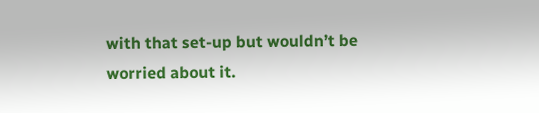with that set-up but wouldn’t be worried about it.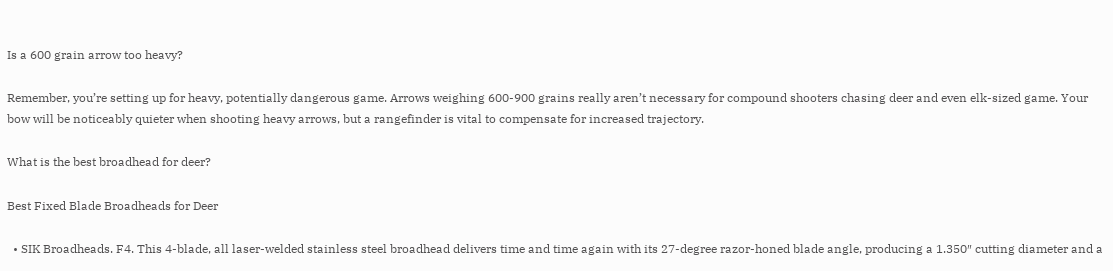Is a 600 grain arrow too heavy?

Remember, you’re setting up for heavy, potentially dangerous game. Arrows weighing 600-900 grains really aren’t necessary for compound shooters chasing deer and even elk-sized game. Your bow will be noticeably quieter when shooting heavy arrows, but a rangefinder is vital to compensate for increased trajectory.

What is the best broadhead for deer?

Best Fixed Blade Broadheads for Deer

  • SIK Broadheads. F4. This 4-blade, all laser-welded stainless steel broadhead delivers time and time again with its 27-degree razor-honed blade angle, producing a 1.350″ cutting diameter and a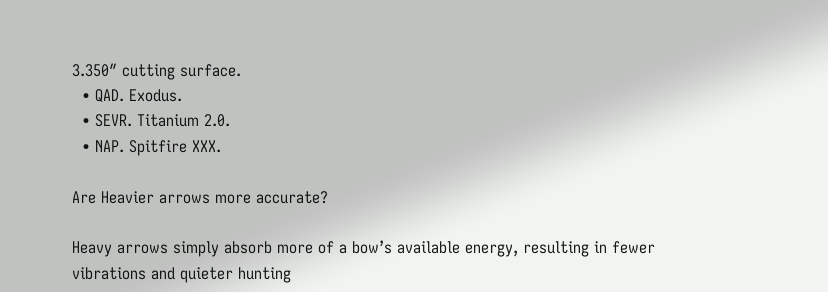3.350″ cutting surface.
  • QAD. Exodus.
  • SEVR. Titanium 2.0.
  • NAP. Spitfire XXX.

Are Heavier arrows more accurate?

Heavy arrows simply absorb more of a bow’s available energy, resulting in fewer vibrations and quieter hunting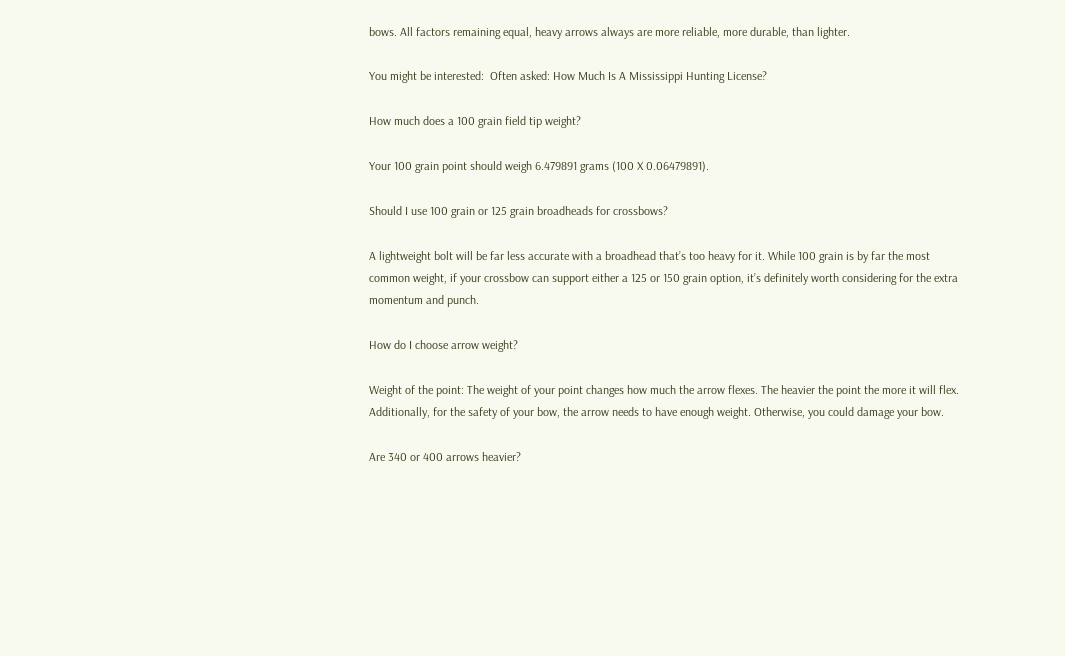bows. All factors remaining equal, heavy arrows always are more reliable, more durable, than lighter.

You might be interested:  Often asked: How Much Is A Mississippi Hunting License?

How much does a 100 grain field tip weight?

Your 100 grain point should weigh 6.479891 grams (100 X 0.06479891).

Should I use 100 grain or 125 grain broadheads for crossbows?

A lightweight bolt will be far less accurate with a broadhead that’s too heavy for it. While 100 grain is by far the most common weight, if your crossbow can support either a 125 or 150 grain option, it’s definitely worth considering for the extra momentum and punch.

How do I choose arrow weight?

Weight of the point: The weight of your point changes how much the arrow flexes. The heavier the point the more it will flex. Additionally, for the safety of your bow, the arrow needs to have enough weight. Otherwise, you could damage your bow.

Are 340 or 400 arrows heavier?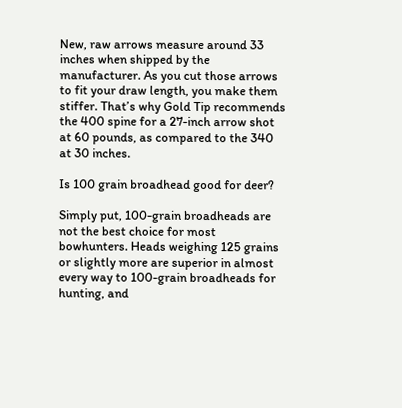New, raw arrows measure around 33 inches when shipped by the manufacturer. As you cut those arrows to fit your draw length, you make them stiffer. That’s why Gold Tip recommends the 400 spine for a 27-inch arrow shot at 60 pounds, as compared to the 340 at 30 inches.

Is 100 grain broadhead good for deer?

Simply put, 100-grain broadheads are not the best choice for most bowhunters. Heads weighing 125 grains or slightly more are superior in almost every way to 100-grain broadheads for hunting, and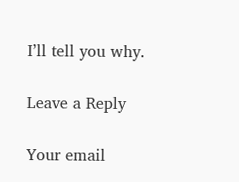I’ll tell you why.

Leave a Reply

Your email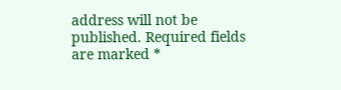address will not be published. Required fields are marked *